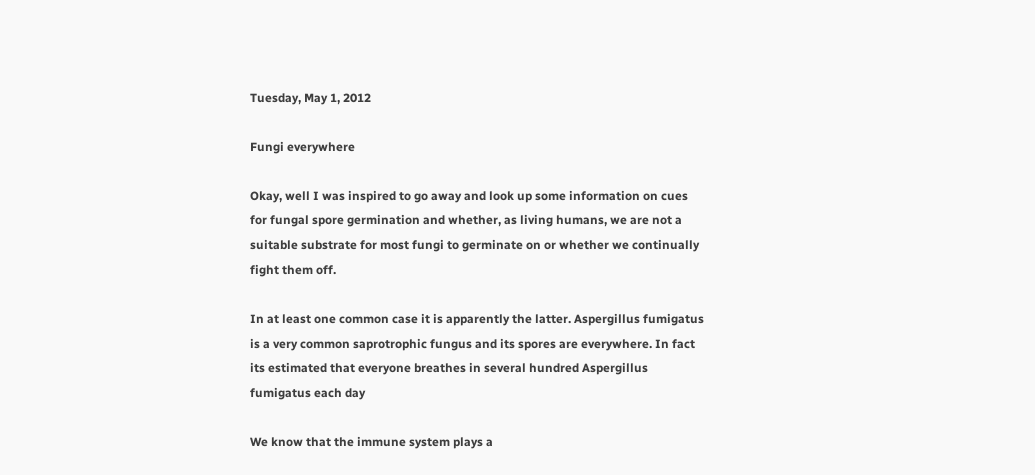Tuesday, May 1, 2012

Fungi everywhere

Okay, well I was inspired to go away and look up some information on cues for fungal spore germination and whether, as living humans, we are not a suitable substrate for most fungi to germinate on or whether we continually fight them off.

In at least one common case it is apparently the latter. Aspergillus fumigatus is a very common saprotrophic fungus and its spores are everywhere. In fact its estimated that everyone breathes in several hundred Aspergillus fumigatus each day

We know that the immune system plays a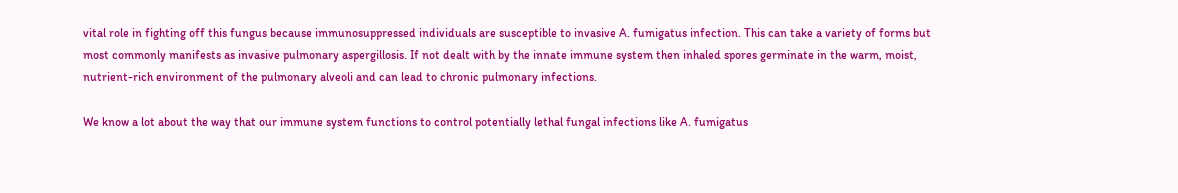vital role in fighting off this fungus because immunosuppressed individuals are susceptible to invasive A. fumigatus infection. This can take a variety of forms but most commonly manifests as invasive pulmonary aspergillosis. If not dealt with by the innate immune system then inhaled spores germinate in the warm, moist, nutrient-rich environment of the pulmonary alveoli and can lead to chronic pulmonary infections.

We know a lot about the way that our immune system functions to control potentially lethal fungal infections like A. fumigatus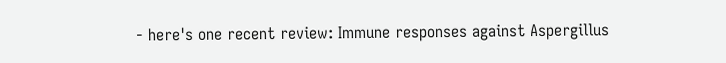- here's one recent review: Immune responses against Aspergillus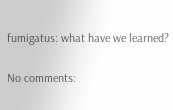fumigatus: what have we learned?

No comments: